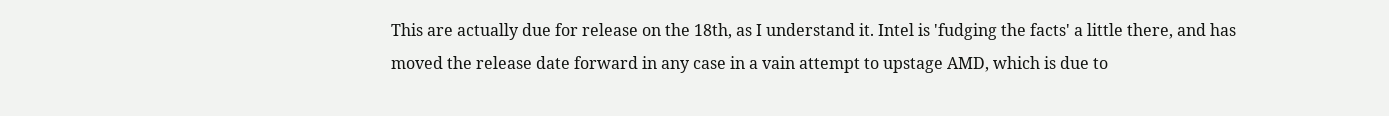This are actually due for release on the 18th, as I understand it. Intel is 'fudging the facts' a little there, and has moved the release date forward in any case in a vain attempt to upstage AMD, which is due to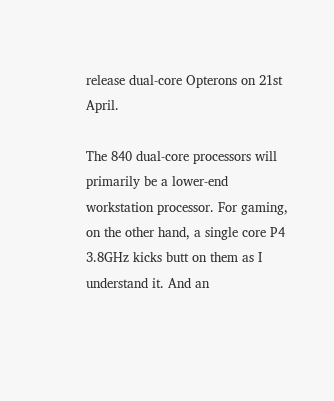release dual-core Opterons on 21st April.

The 840 dual-core processors will primarily be a lower-end workstation processor. For gaming, on the other hand, a single core P4 3.8GHz kicks butt on them as I understand it. And an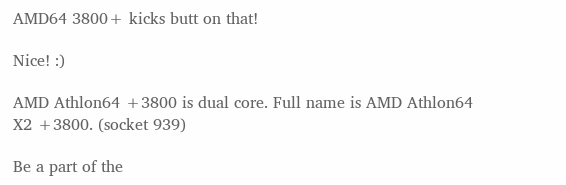AMD64 3800+ kicks butt on that!

Nice! :)

AMD Athlon64 +3800 is dual core. Full name is AMD Athlon64 X2 +3800. (socket 939)

Be a part of the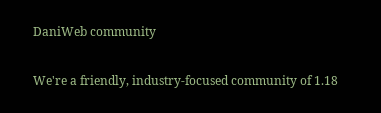DaniWeb community

We're a friendly, industry-focused community of 1.18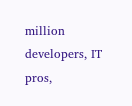million developers, IT pros,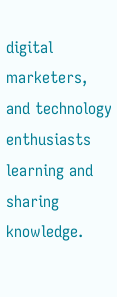digital marketers, and technology enthusiasts learning and sharing knowledge.